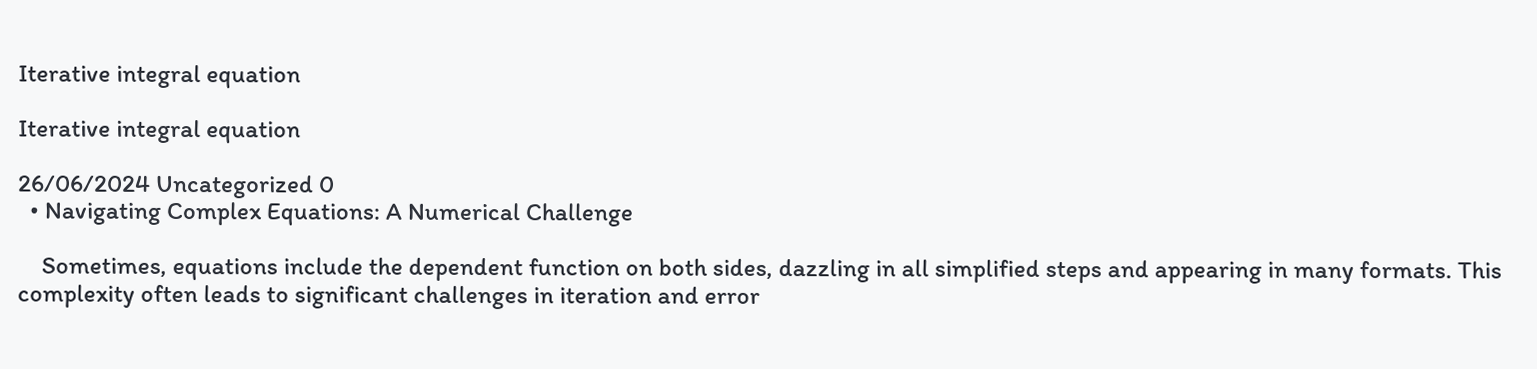Iterative integral equation

Iterative integral equation

26/06/2024 Uncategorized 0
  • Navigating Complex Equations: A Numerical Challenge

    Sometimes, equations include the dependent function on both sides, dazzling in all simplified steps and appearing in many formats. This complexity often leads to significant challenges in iteration and error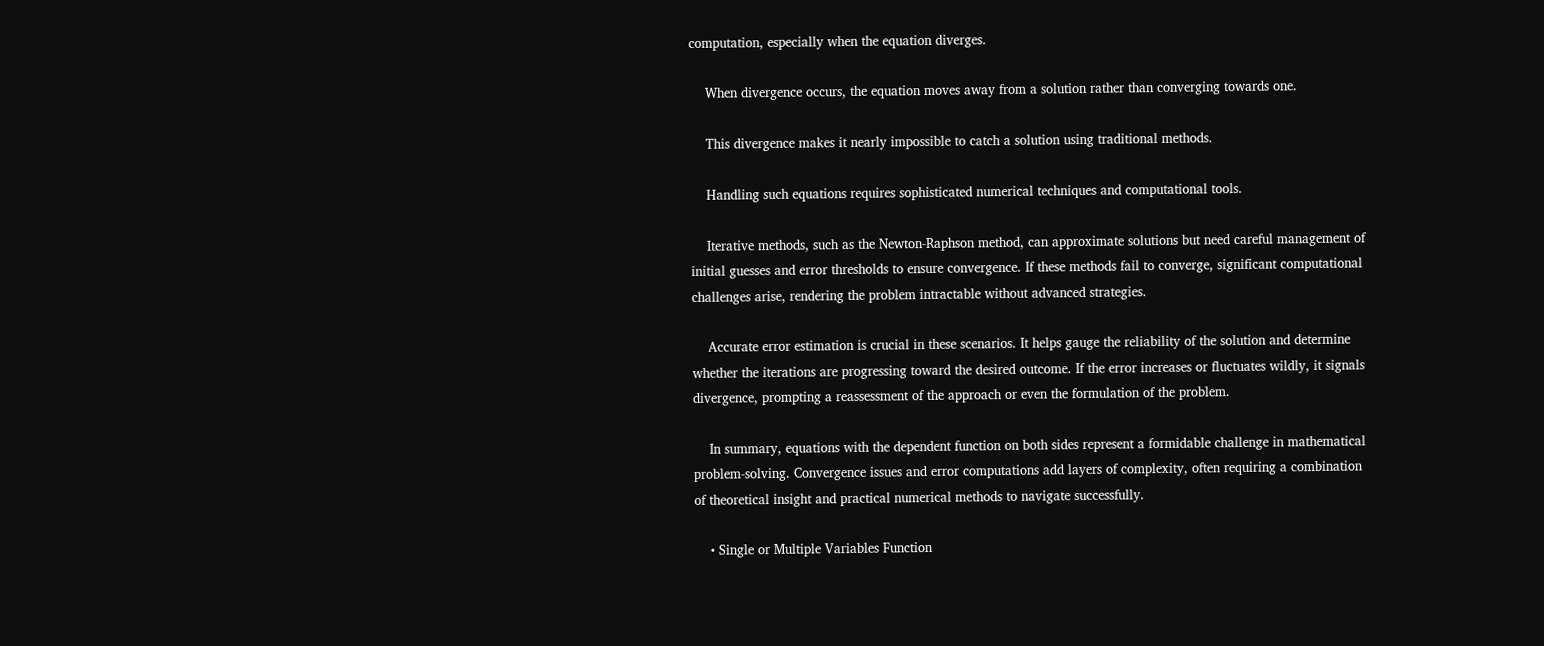computation, especially when the equation diverges.

    When divergence occurs, the equation moves away from a solution rather than converging towards one.

    This divergence makes it nearly impossible to catch a solution using traditional methods.

    Handling such equations requires sophisticated numerical techniques and computational tools.

    Iterative methods, such as the Newton-Raphson method, can approximate solutions but need careful management of initial guesses and error thresholds to ensure convergence. If these methods fail to converge, significant computational challenges arise, rendering the problem intractable without advanced strategies.

    Accurate error estimation is crucial in these scenarios. It helps gauge the reliability of the solution and determine whether the iterations are progressing toward the desired outcome. If the error increases or fluctuates wildly, it signals divergence, prompting a reassessment of the approach or even the formulation of the problem.

    In summary, equations with the dependent function on both sides represent a formidable challenge in mathematical problem-solving. Convergence issues and error computations add layers of complexity, often requiring a combination of theoretical insight and practical numerical methods to navigate successfully.

    • Single or Multiple Variables Function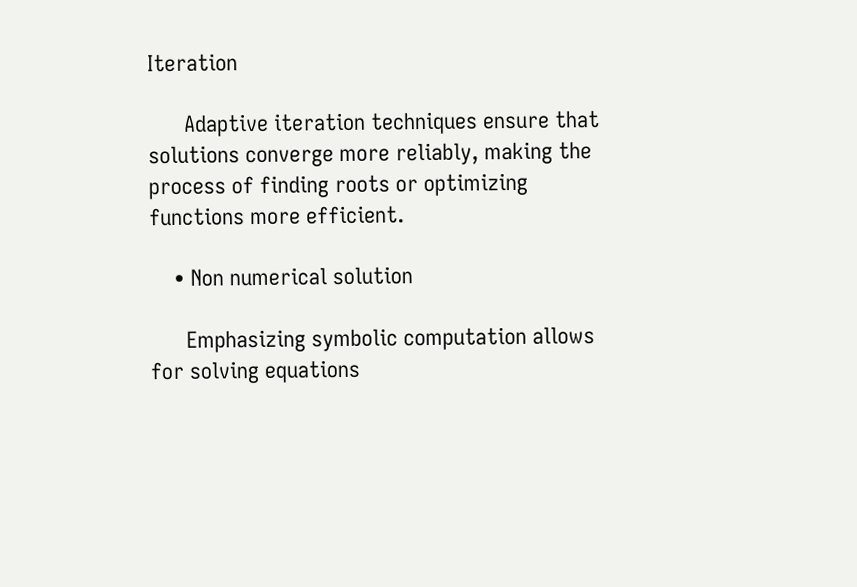Iteration

      Adaptive iteration techniques ensure that solutions converge more reliably, making the process of finding roots or optimizing functions more efficient.

    • Non numerical solution

      Emphasizing symbolic computation allows for solving equations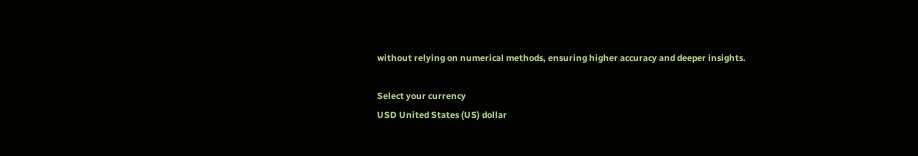without relying on numerical methods, ensuring higher accuracy and deeper insights.

Select your currency
USD United States (US) dollar